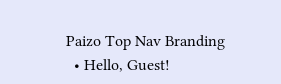Paizo Top Nav Branding
  • Hello, Guest!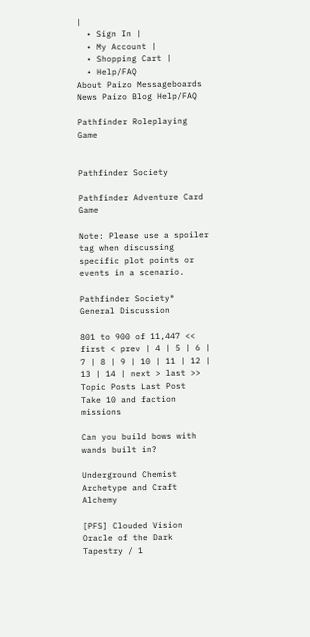|
  • Sign In |
  • My Account |
  • Shopping Cart |
  • Help/FAQ
About Paizo Messageboards News Paizo Blog Help/FAQ

Pathfinder Roleplaying Game


Pathfinder Society

Pathfinder Adventure Card Game

Note: Please use a spoiler tag when discussing specific plot points or events in a scenario.

Pathfinder Society® General Discussion

801 to 900 of 11,447 << first < prev | 4 | 5 | 6 | 7 | 8 | 9 | 10 | 11 | 12 | 13 | 14 | next > last >>
Topic Posts Last Post
Take 10 and faction missions

Can you build bows with wands built in?

Underground Chemist Archetype and Craft Alchemy

[PFS] Clouded Vision Oracle of the Dark Tapestry / 1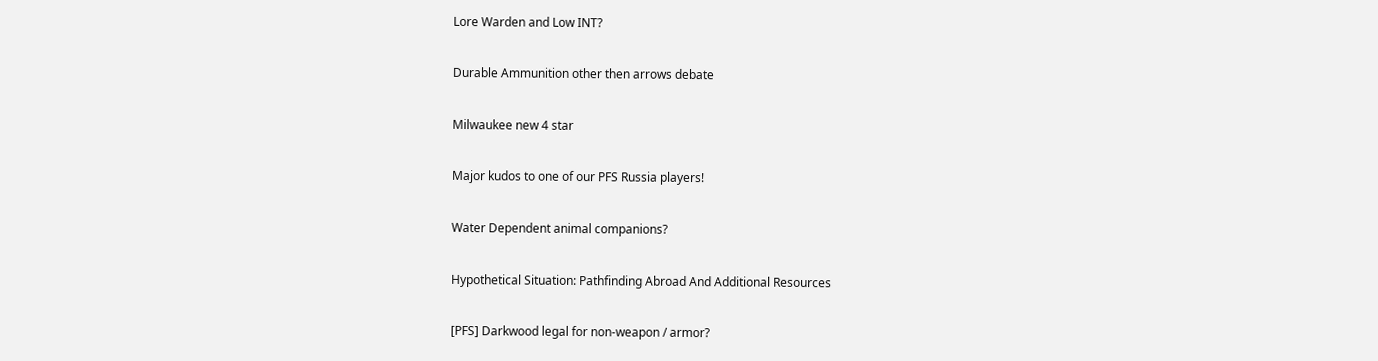Lore Warden and Low INT?

Durable Ammunition other then arrows debate

Milwaukee new 4 star

Major kudos to one of our PFS Russia players!

Water Dependent animal companions?

Hypothetical Situation: Pathfinding Abroad And Additional Resources

[PFS] Darkwood legal for non-weapon / armor?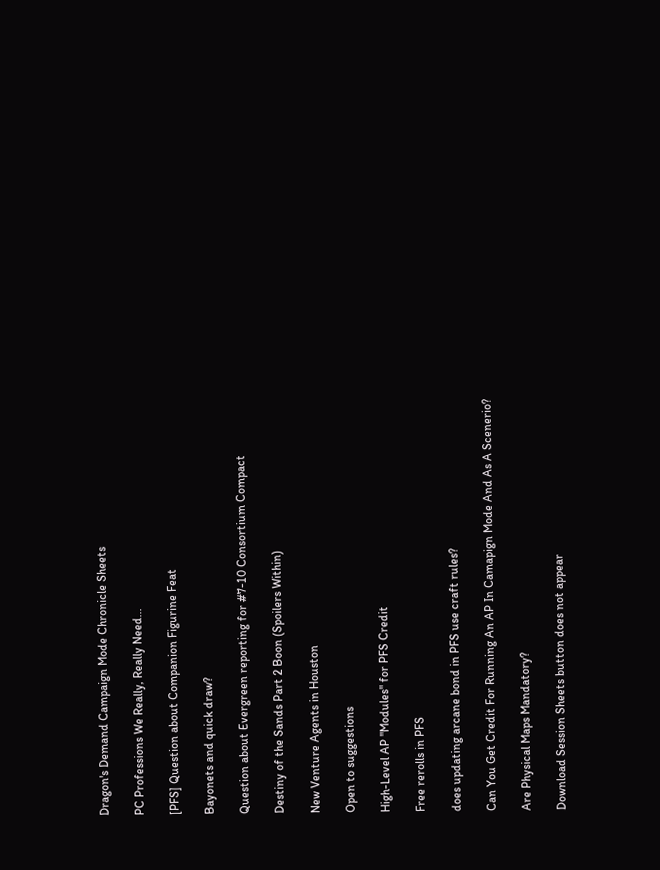Dragon's Demand Campaign Mode Chronicle Sheets

PC Professions We Really, Really Need...

[PFS] Question about Companion Figurine Feat

Bayonets and quick draw?

Question about Evergreen reporting for #7-10 Consortium Compact

Destiny of the Sands Part 2 Boon (Spoilers Within)

New Venture Agents in Houston

Open to suggestions

High-Level AP "Modules" for PFS Credit

Free rerolls in PFS

does updating arcane bond in PFS use craft rules?

Can You Get Credit For Running An AP In Camapign Mode And As A Scenerio?

Are Physical Maps Mandatory?

Download Session Sheets button does not appear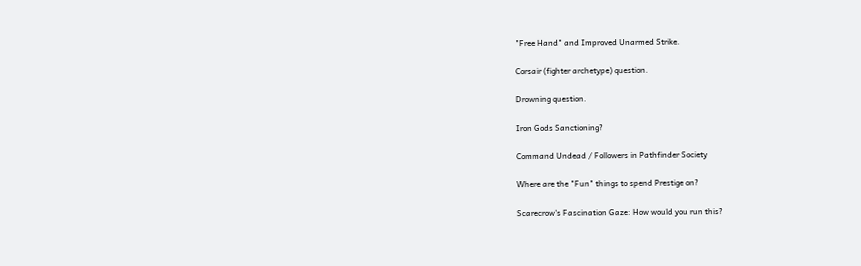"Free Hand" and Improved Unarmed Strike.

Corsair (fighter archetype) question.

Drowning question.

Iron Gods Sanctioning?

Command Undead / Followers in Pathfinder Society

Where are the "Fun" things to spend Prestige on?

Scarecrow's Fascination Gaze: How would you run this?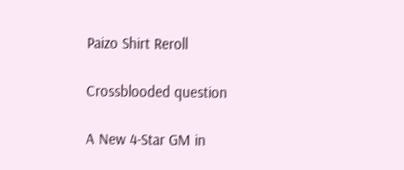Paizo Shirt Reroll

Crossblooded question

A New 4-Star GM in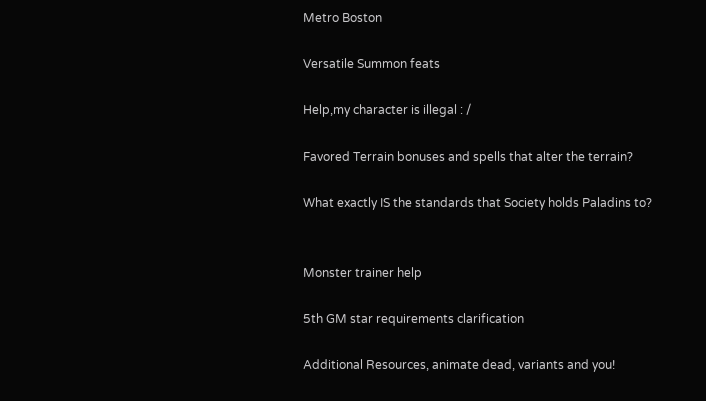Metro Boston

Versatile Summon feats

Help,my character is illegal : /

Favored Terrain bonuses and spells that alter the terrain?

What exactly IS the standards that Society holds Paladins to?


Monster trainer help

5th GM star requirements clarification

Additional Resources, animate dead, variants and you!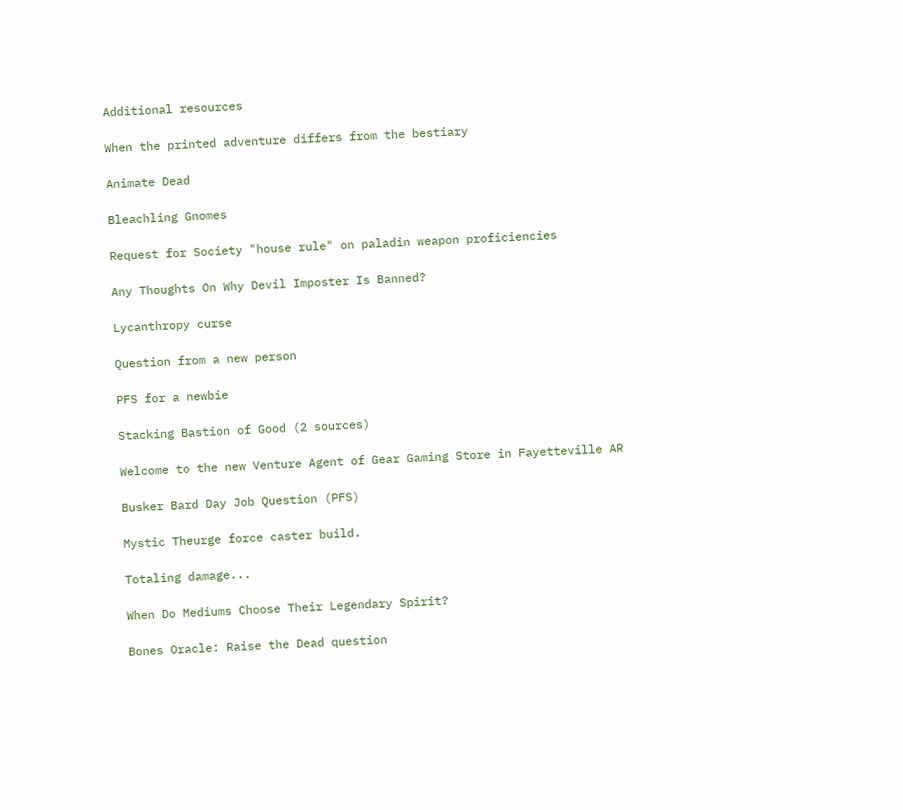Additional resources

When the printed adventure differs from the bestiary

Animate Dead

Bleachling Gnomes

Request for Society "house rule" on paladin weapon proficiencies

Any Thoughts On Why Devil Imposter Is Banned?

Lycanthropy curse

Question from a new person

PFS for a newbie

Stacking Bastion of Good (2 sources)

Welcome to the new Venture Agent of Gear Gaming Store in Fayetteville AR

Busker Bard Day Job Question (PFS)

Mystic Theurge force caster build.

Totaling damage...

When Do Mediums Choose Their Legendary Spirit?

Bones Oracle: Raise the Dead question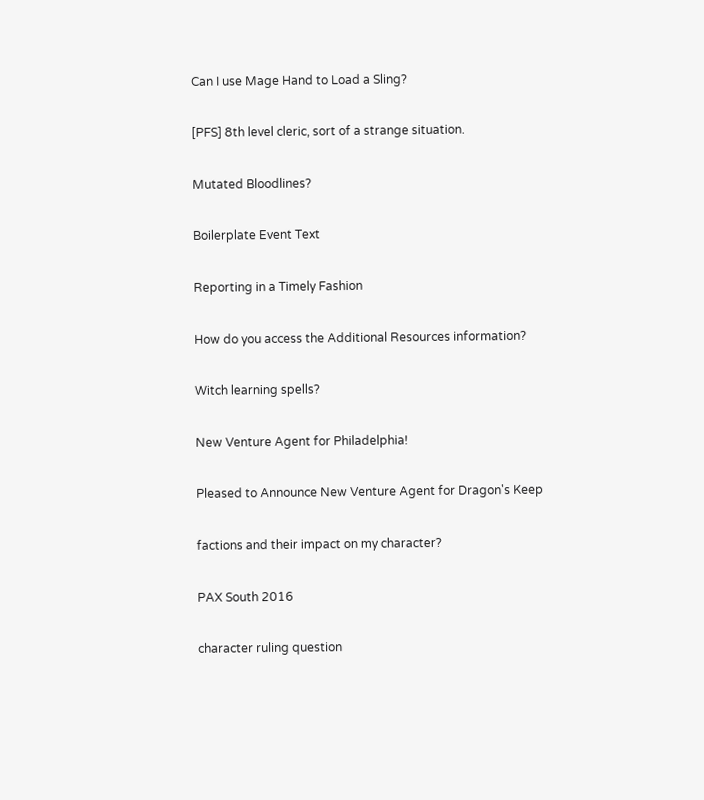Can I use Mage Hand to Load a Sling?

[PFS] 8th level cleric, sort of a strange situation.

Mutated Bloodlines?

Boilerplate Event Text

Reporting in a Timely Fashion

How do you access the Additional Resources information?

Witch learning spells?

New Venture Agent for Philadelphia!

Pleased to Announce New Venture Agent for Dragon's Keep

factions and their impact on my character?

PAX South 2016

character ruling question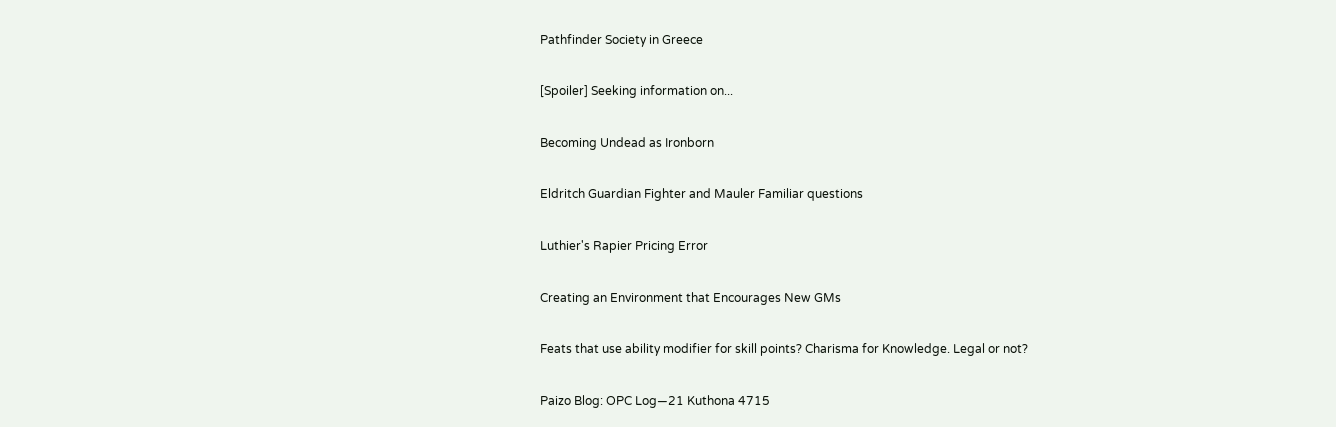Pathfinder Society in Greece

[Spoiler] Seeking information on...

Becoming Undead as Ironborn

Eldritch Guardian Fighter and Mauler Familiar questions

Luthier's Rapier Pricing Error

Creating an Environment that Encourages New GMs

Feats that use ability modifier for skill points? Charisma for Knowledge. Legal or not?

Paizo Blog: OPC Log—21 Kuthona 4715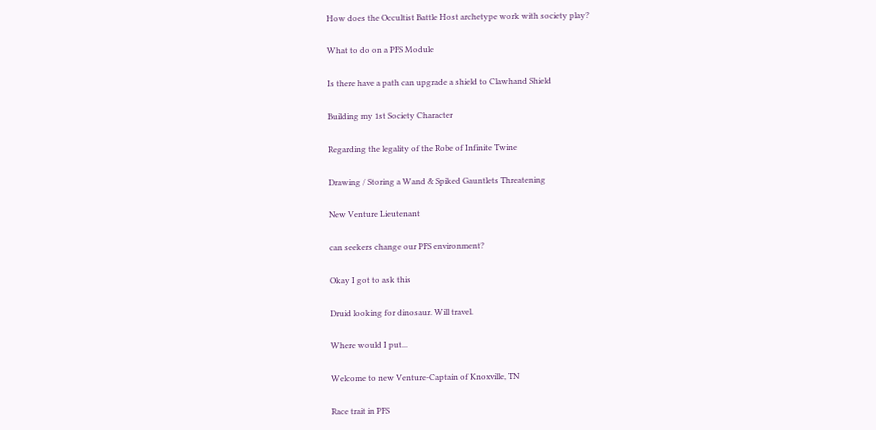How does the Occultist Battle Host archetype work with society play?

What to do on a PFS Module

Is there have a path can upgrade a shield to Clawhand Shield

Building my 1st Society Character

Regarding the legality of the Robe of Infinite Twine

Drawing / Storing a Wand & Spiked Gauntlets Threatening

New Venture Lieutenant

can seekers change our PFS environment?

Okay I got to ask this

Druid looking for dinosaur. Will travel.

Where would I put...

Welcome to new Venture-Captain of Knoxville, TN

Race trait in PFS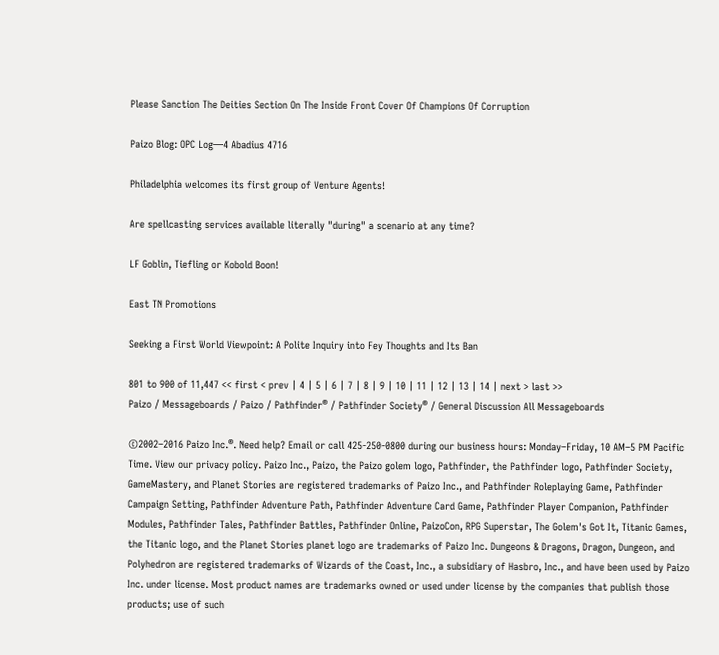Please Sanction The Deities Section On The Inside Front Cover Of Champions Of Corruption

Paizo Blog: OPC Log—4 Abadius 4716

Philadelphia welcomes its first group of Venture Agents!

Are spellcasting services available literally "during" a scenario at any time?

LF Goblin, Tiefling or Kobold Boon!

East TN Promotions

Seeking a First World Viewpoint: A Polite Inquiry into Fey Thoughts and Its Ban

801 to 900 of 11,447 << first < prev | 4 | 5 | 6 | 7 | 8 | 9 | 10 | 11 | 12 | 13 | 14 | next > last >>
Paizo / Messageboards / Paizo / Pathfinder® / Pathfinder Society® / General Discussion All Messageboards

©2002–2016 Paizo Inc.®. Need help? Email or call 425-250-0800 during our business hours: Monday–Friday, 10 AM–5 PM Pacific Time. View our privacy policy. Paizo Inc., Paizo, the Paizo golem logo, Pathfinder, the Pathfinder logo, Pathfinder Society, GameMastery, and Planet Stories are registered trademarks of Paizo Inc., and Pathfinder Roleplaying Game, Pathfinder Campaign Setting, Pathfinder Adventure Path, Pathfinder Adventure Card Game, Pathfinder Player Companion, Pathfinder Modules, Pathfinder Tales, Pathfinder Battles, Pathfinder Online, PaizoCon, RPG Superstar, The Golem's Got It, Titanic Games, the Titanic logo, and the Planet Stories planet logo are trademarks of Paizo Inc. Dungeons & Dragons, Dragon, Dungeon, and Polyhedron are registered trademarks of Wizards of the Coast, Inc., a subsidiary of Hasbro, Inc., and have been used by Paizo Inc. under license. Most product names are trademarks owned or used under license by the companies that publish those products; use of such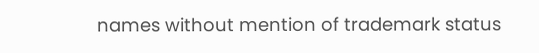names without mention of trademark status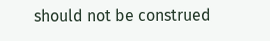should not be construed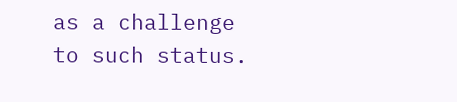as a challenge to such status.